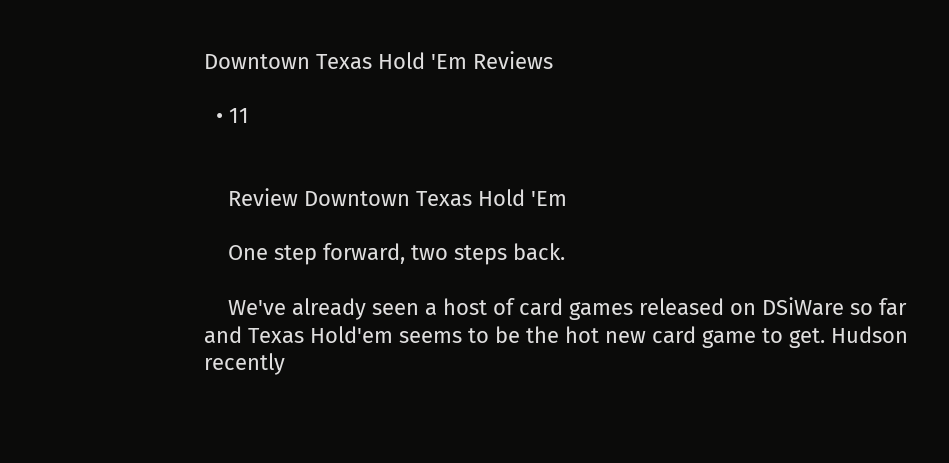Downtown Texas Hold 'Em Reviews

  • 11


    Review Downtown Texas Hold 'Em

    One step forward, two steps back.

    We've already seen a host of card games released on DSiWare so far and Texas Hold'em seems to be the hot new card game to get. Hudson recently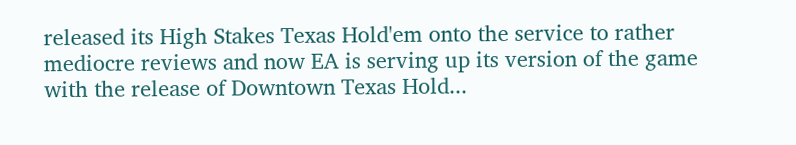released its High Stakes Texas Hold'em onto the service to rather mediocre reviews and now EA is serving up its version of the game with the release of Downtown Texas Hold...